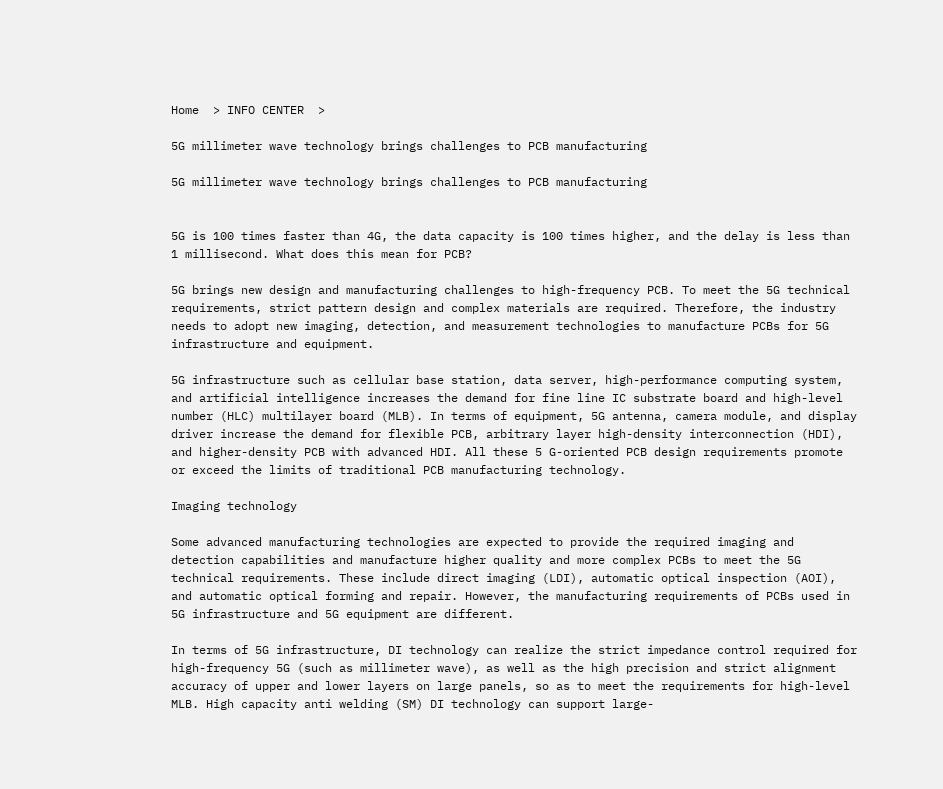Home  > INFO CENTER  >

5G millimeter wave technology brings challenges to PCB manufacturing

5G millimeter wave technology brings challenges to PCB manufacturing


5G is 100 times faster than 4G, the data capacity is 100 times higher, and the delay is less than 1 millisecond. What does this mean for PCB?

5G brings new design and manufacturing challenges to high-frequency PCB. To meet the 5G technical requirements, strict pattern design and complex materials are required. Therefore, the industry needs to adopt new imaging, detection, and measurement technologies to manufacture PCBs for 5G infrastructure and equipment.

5G infrastructure such as cellular base station, data server, high-performance computing system, and artificial intelligence increases the demand for fine line IC substrate board and high-level number (HLC) multilayer board (MLB). In terms of equipment, 5G antenna, camera module, and display driver increase the demand for flexible PCB, arbitrary layer high-density interconnection (HDI), and higher-density PCB with advanced HDI. All these 5 G-oriented PCB design requirements promote or exceed the limits of traditional PCB manufacturing technology.

Imaging technology

Some advanced manufacturing technologies are expected to provide the required imaging and detection capabilities and manufacture higher quality and more complex PCBs to meet the 5G technical requirements. These include direct imaging (LDI), automatic optical inspection (AOI), and automatic optical forming and repair. However, the manufacturing requirements of PCBs used in 5G infrastructure and 5G equipment are different.

In terms of 5G infrastructure, DI technology can realize the strict impedance control required for high-frequency 5G (such as millimeter wave), as well as the high precision and strict alignment accuracy of upper and lower layers on large panels, so as to meet the requirements for high-level MLB. High capacity anti welding (SM) DI technology can support large-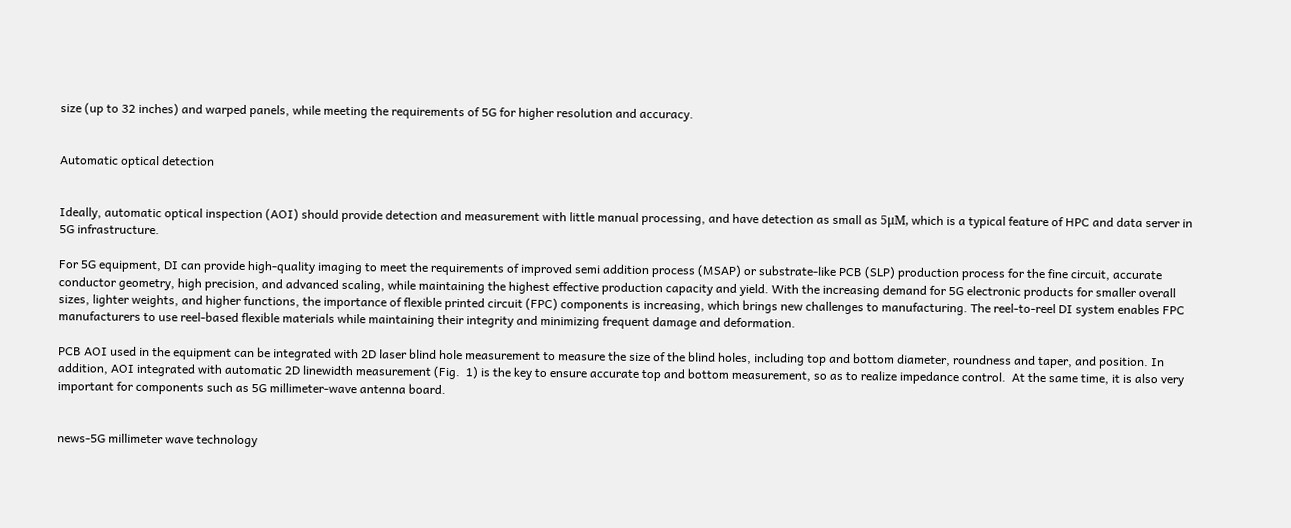size (up to 32 inches) and warped panels, while meeting the requirements of 5G for higher resolution and accuracy.


Automatic optical detection


Ideally, automatic optical inspection (AOI) should provide detection and measurement with little manual processing, and have detection as small as 5μM, which is a typical feature of HPC and data server in 5G infrastructure.

For 5G equipment, DI can provide high-quality imaging to meet the requirements of improved semi addition process (MSAP) or substrate-like PCB (SLP) production process for the fine circuit, accurate conductor geometry, high precision, and advanced scaling, while maintaining the highest effective production capacity and yield. With the increasing demand for 5G electronic products for smaller overall sizes, lighter weights, and higher functions, the importance of flexible printed circuit (FPC) components is increasing, which brings new challenges to manufacturing. The reel-to-reel DI system enables FPC manufacturers to use reel-based flexible materials while maintaining their integrity and minimizing frequent damage and deformation.

PCB AOI used in the equipment can be integrated with 2D laser blind hole measurement to measure the size of the blind holes, including top and bottom diameter, roundness and taper, and position. In addition, AOI integrated with automatic 2D linewidth measurement (Fig.  1) is the key to ensure accurate top and bottom measurement, so as to realize impedance control.  At the same time, it is also very important for components such as 5G millimeter-wave antenna board.


news-5G millimeter wave technology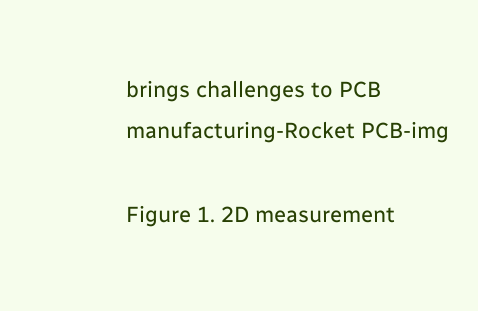brings challenges to PCB manufacturing-Rocket PCB-img

Figure 1. 2D measurement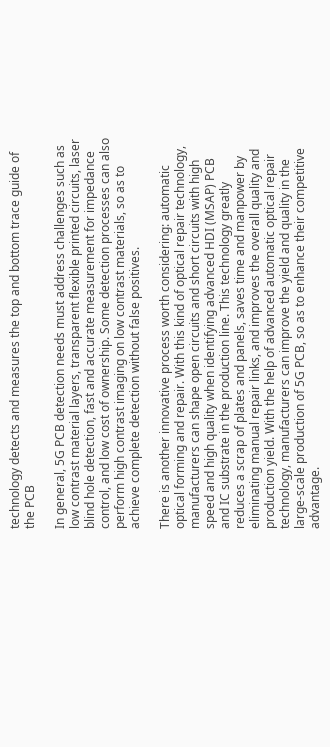technology detects and measures the top and bottom trace guide of the PCB

In general, 5G PCB detection needs must address challenges such as low contrast material layers, transparent flexible printed circuits, laser blind hole detection, fast and accurate measurement for impedance control, and low cost of ownership. Some detection processes can also perform high contrast imaging on low contrast materials, so as to achieve complete detection without false positives.

There is another innovative process worth considering: automatic optical forming and repair. With this kind of optical repair technology, manufacturers can shape open circuits and short circuits with high speed and high quality when identifying advanced HDI (MSAP) PCB and IC substrate in the production line. This technology greatly reduces a scrap of plates and panels, saves time and manpower by eliminating manual repair links, and improves the overall quality and production yield. With the help of advanced automatic optical repair technology, manufacturers can improve the yield and quality in the large-scale production of 5G PCB, so as to enhance their competitive advantage.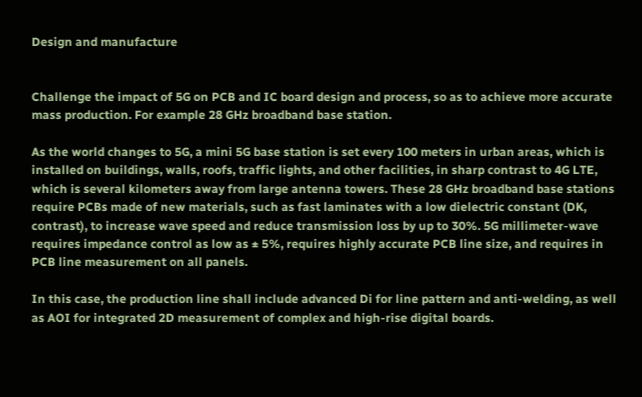Design and manufacture


Challenge the impact of 5G on PCB and IC board design and process, so as to achieve more accurate mass production. For example 28 GHz broadband base station.

As the world changes to 5G, a mini 5G base station is set every 100 meters in urban areas, which is installed on buildings, walls, roofs, traffic lights, and other facilities, in sharp contrast to 4G LTE, which is several kilometers away from large antenna towers. These 28 GHz broadband base stations require PCBs made of new materials, such as fast laminates with a low dielectric constant (DK, contrast), to increase wave speed and reduce transmission loss by up to 30%. 5G millimeter-wave requires impedance control as low as ± 5%, requires highly accurate PCB line size, and requires in PCB line measurement on all panels.

In this case, the production line shall include advanced Di for line pattern and anti-welding, as well as AOI for integrated 2D measurement of complex and high-rise digital boards.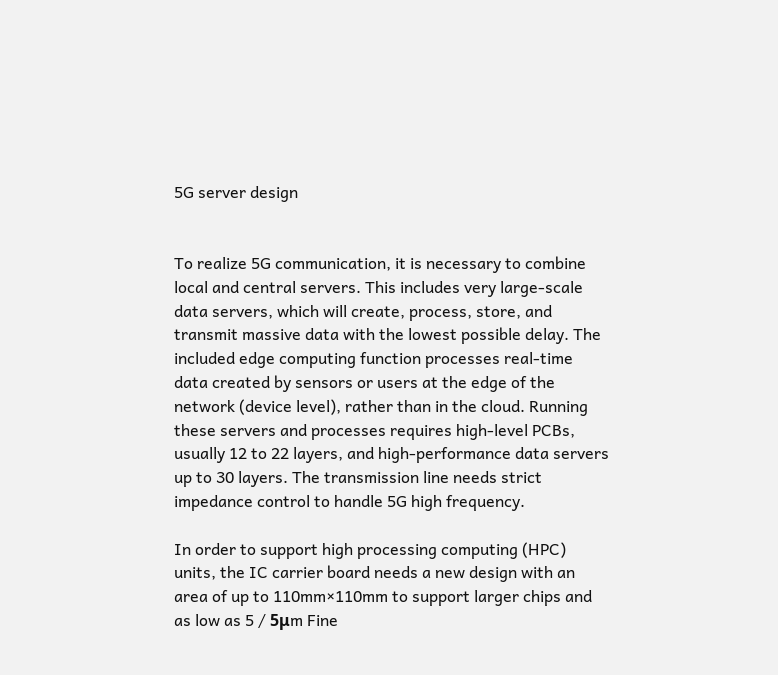5G server design


To realize 5G communication, it is necessary to combine local and central servers. This includes very large-scale data servers, which will create, process, store, and transmit massive data with the lowest possible delay. The included edge computing function processes real-time data created by sensors or users at the edge of the network (device level), rather than in the cloud. Running these servers and processes requires high-level PCBs, usually 12 to 22 layers, and high-performance data servers up to 30 layers. The transmission line needs strict impedance control to handle 5G high frequency.

In order to support high processing computing (HPC) units, the IC carrier board needs a new design with an area of up to 110mm×110mm to support larger chips and as low as 5 / 5μm Fine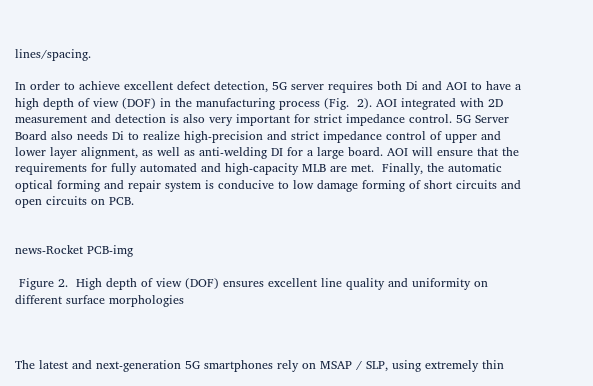lines/spacing.

In order to achieve excellent defect detection, 5G server requires both Di and AOI to have a high depth of view (DOF) in the manufacturing process (Fig.  2). AOI integrated with 2D measurement and detection is also very important for strict impedance control. 5G Server Board also needs Di to realize high-precision and strict impedance control of upper and lower layer alignment, as well as anti-welding DI for a large board. AOI will ensure that the requirements for fully automated and high-capacity MLB are met.  Finally, the automatic optical forming and repair system is conducive to low damage forming of short circuits and open circuits on PCB.


news-Rocket PCB-img

 Figure 2.  High depth of view (DOF) ensures excellent line quality and uniformity on different surface morphologies



The latest and next-generation 5G smartphones rely on MSAP / SLP, using extremely thin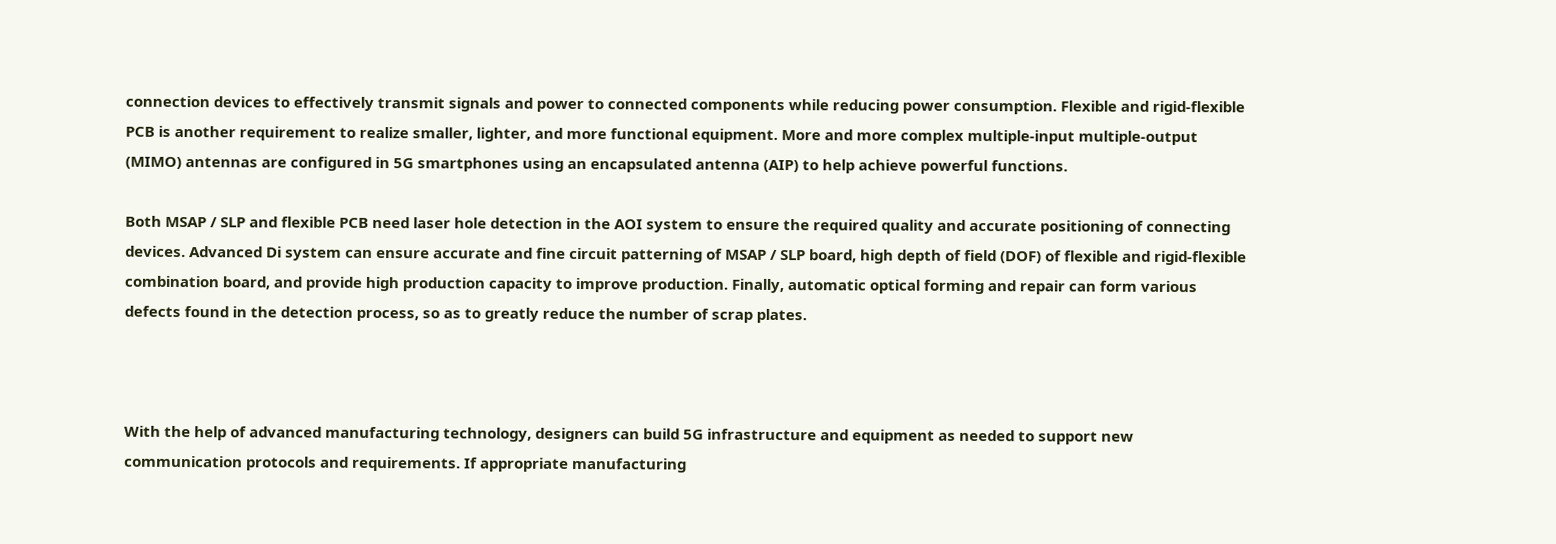connection devices to effectively transmit signals and power to connected components while reducing power consumption. Flexible and rigid-flexible PCB is another requirement to realize smaller, lighter, and more functional equipment. More and more complex multiple-input multiple-output (MIMO) antennas are configured in 5G smartphones using an encapsulated antenna (AIP) to help achieve powerful functions.

Both MSAP / SLP and flexible PCB need laser hole detection in the AOI system to ensure the required quality and accurate positioning of connecting devices. Advanced Di system can ensure accurate and fine circuit patterning of MSAP / SLP board, high depth of field (DOF) of flexible and rigid-flexible combination board, and provide high production capacity to improve production. Finally, automatic optical forming and repair can form various defects found in the detection process, so as to greatly reduce the number of scrap plates.



With the help of advanced manufacturing technology, designers can build 5G infrastructure and equipment as needed to support new communication protocols and requirements. If appropriate manufacturing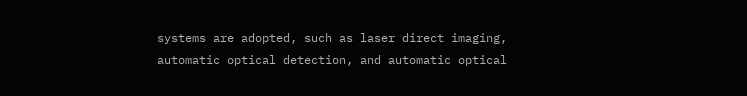systems are adopted, such as laser direct imaging, automatic optical detection, and automatic optical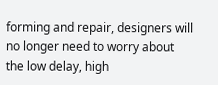forming and repair, designers will no longer need to worry about the low delay, high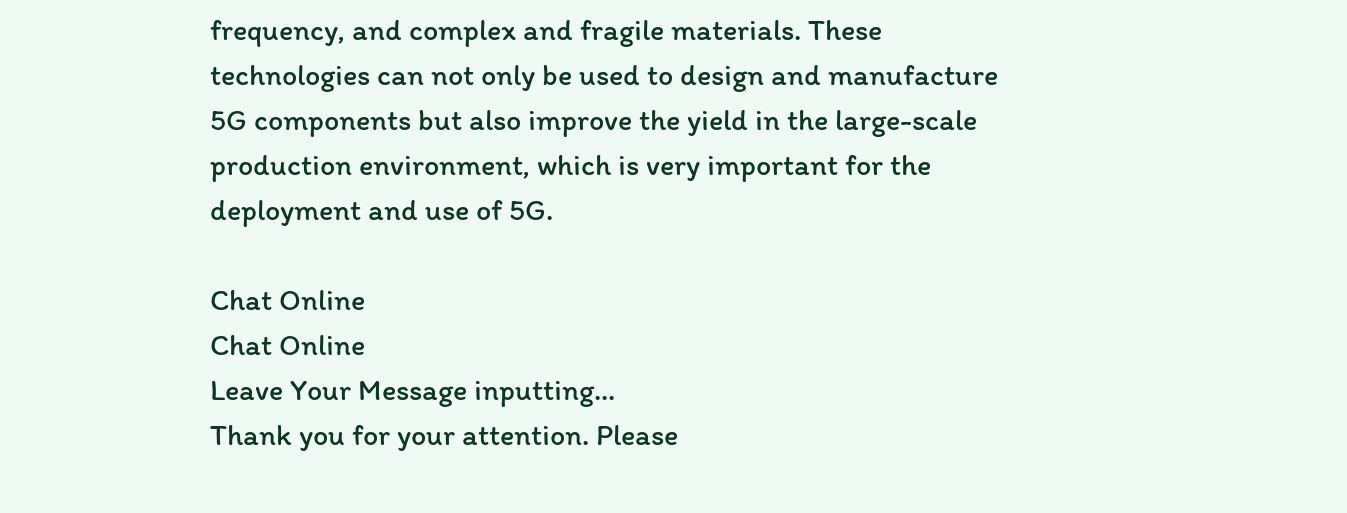frequency, and complex and fragile materials. These technologies can not only be used to design and manufacture 5G components but also improve the yield in the large-scale production environment, which is very important for the deployment and use of 5G.

Chat Online
Chat Online
Leave Your Message inputting...
Thank you for your attention. Please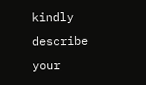kindly describe your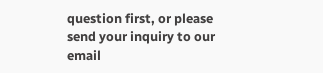question first, or please send your inquiry to our email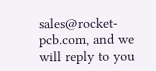sales@rocket-pcb.com, and we will reply to you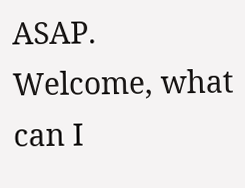ASAP. Welcome, what can I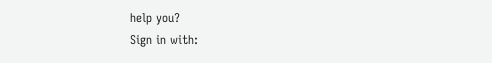help you?
Sign in with: